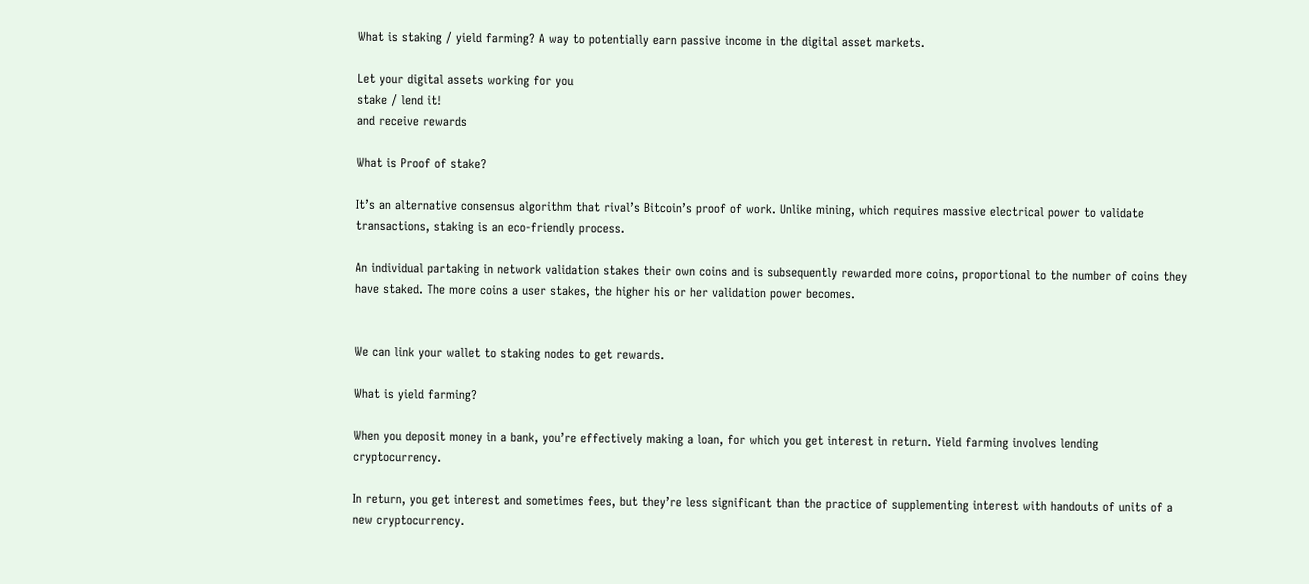What is staking / yield farming? A way to potentially earn passive income in the digital asset markets.

Let your digital assets working for you
stake / lend it!
and receive rewards

What is Proof of stake?

It’s an alternative consensus algorithm that rival’s Bitcoin’s proof of work. Unlike mining, which requires massive electrical power to validate transactions, staking is an eco-friendly process.

An individual partaking in network validation stakes their own coins and is subsequently rewarded more coins, proportional to the number of coins they have staked. The more coins a user stakes, the higher his or her validation power becomes.


We can link your wallet to staking nodes to get rewards.

What is yield farming?

When you deposit money in a bank, you’re effectively making a loan, for which you get interest in return. Yield farming involves lending cryptocurrency.

In return, you get interest and sometimes fees, but they’re less significant than the practice of supplementing interest with handouts of units of a new cryptocurrency.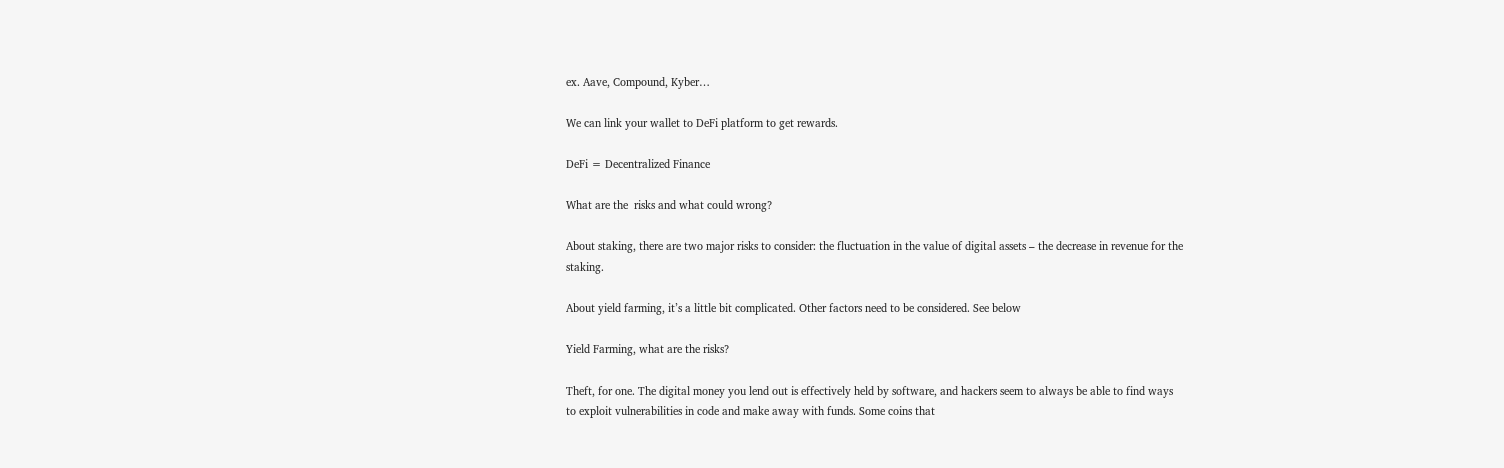ex. Aave, Compound, Kyber…

We can link your wallet to DeFi platform to get rewards.

DeFi = Decentralized Finance

What are the  risks and what could wrong?

About staking, there are two major risks to consider: the fluctuation in the value of digital assets – the decrease in revenue for the staking.

About yield farming, it’s a little bit complicated. Other factors need to be considered. See below

Yield Farming, what are the risks?

Theft, for one. The digital money you lend out is effectively held by software, and hackers seem to always be able to find ways to exploit vulnerabilities in code and make away with funds. Some coins that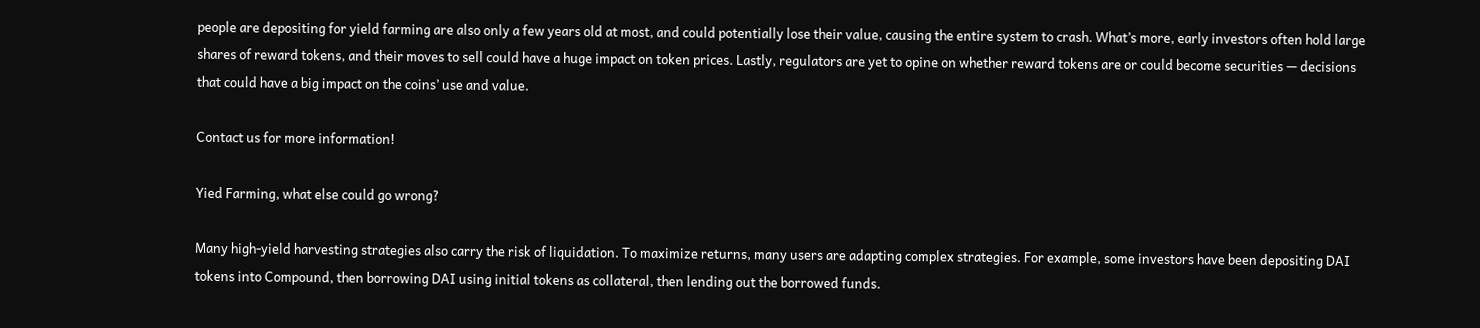people are depositing for yield farming are also only a few years old at most, and could potentially lose their value, causing the entire system to crash. What’s more, early investors often hold large shares of reward tokens, and their moves to sell could have a huge impact on token prices. Lastly, regulators are yet to opine on whether reward tokens are or could become securities — decisions that could have a big impact on the coins’ use and value.

Contact us for more information!

Yied Farming, what else could go wrong?

Many high-yield harvesting strategies also carry the risk of liquidation. To maximize returns, many users are adapting complex strategies. For example, some investors have been depositing DAI tokens into Compound, then borrowing DAI using initial tokens as collateral, then lending out the borrowed funds.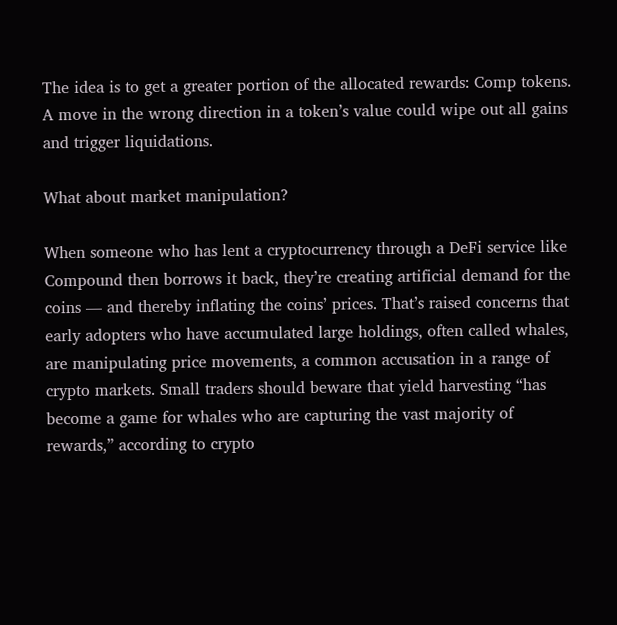The idea is to get a greater portion of the allocated rewards: Comp tokens. A move in the wrong direction in a token’s value could wipe out all gains and trigger liquidations.

What about market manipulation?

When someone who has lent a cryptocurrency through a DeFi service like Compound then borrows it back, they’re creating artificial demand for the coins — and thereby inflating the coins’ prices. That’s raised concerns that early adopters who have accumulated large holdings, often called whales, are manipulating price movements, a common accusation in a range of crypto markets. Small traders should beware that yield harvesting “has become a game for whales who are capturing the vast majority of rewards,” according to crypto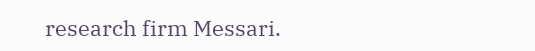research firm Messari.